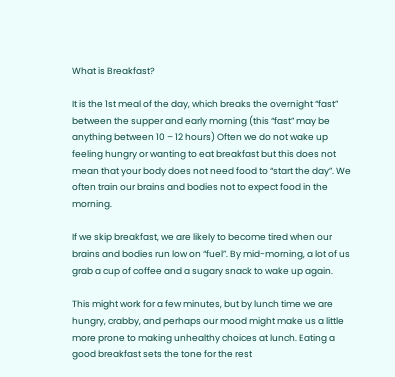What is Breakfast?

It is the 1st meal of the day, which breaks the overnight “fast” between the supper and early morning (this “fast” may be anything between 10 – 12 hours) Often we do not wake up feeling hungry or wanting to eat breakfast but this does not mean that your body does not need food to “start the day”. We often train our brains and bodies not to expect food in the morning.

If we skip breakfast, we are likely to become tired when our brains and bodies run low on “fuel”. By mid-morning, a lot of us grab a cup of coffee and a sugary snack to wake up again.

This might work for a few minutes, but by lunch time we are hungry, crabby, and perhaps our mood might make us a little more prone to making unhealthy choices at lunch. Eating a good breakfast sets the tone for the rest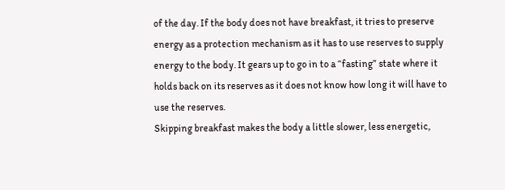of the day. If the body does not have breakfast, it tries to preserve energy as a protection mechanism as it has to use reserves to supply energy to the body. It gears up to go in to a “fasting” state where it holds back on its reserves as it does not know how long it will have to use the reserves.
Skipping breakfast makes the body a little slower, less energetic,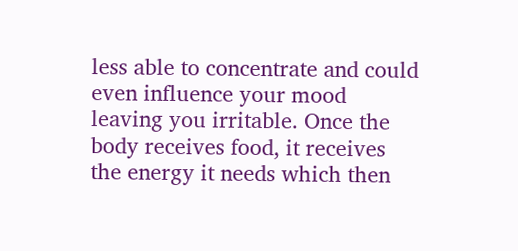less able to concentrate and could even influence your mood leaving you irritable. Once the body receives food, it receives the energy it needs which then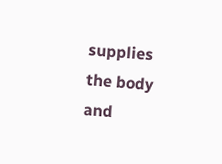supplies the body and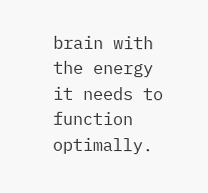brain with the energy it needs to function optimally.